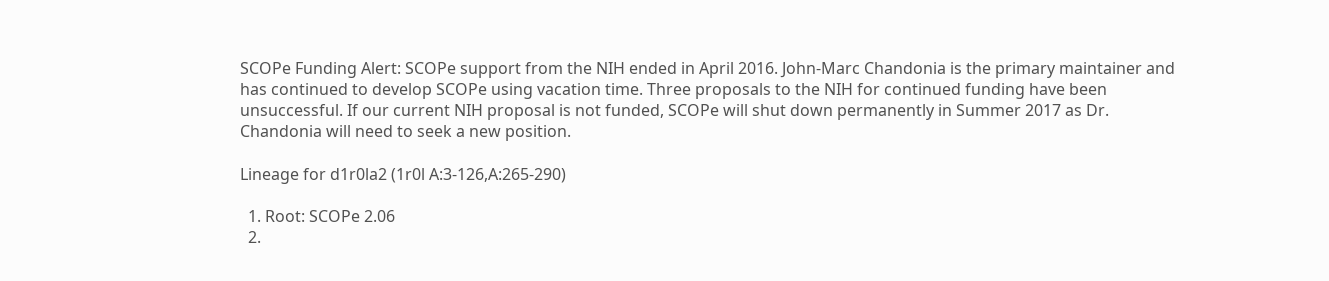SCOPe Funding Alert: SCOPe support from the NIH ended in April 2016. John-Marc Chandonia is the primary maintainer and has continued to develop SCOPe using vacation time. Three proposals to the NIH for continued funding have been unsuccessful. If our current NIH proposal is not funded, SCOPe will shut down permanently in Summer 2017 as Dr. Chandonia will need to seek a new position.

Lineage for d1r0la2 (1r0l A:3-126,A:265-290)

  1. Root: SCOPe 2.06
  2.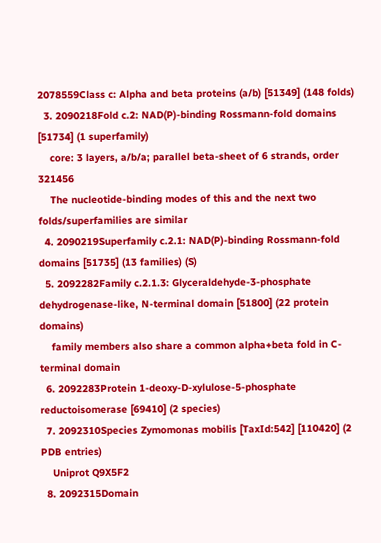2078559Class c: Alpha and beta proteins (a/b) [51349] (148 folds)
  3. 2090218Fold c.2: NAD(P)-binding Rossmann-fold domains [51734] (1 superfamily)
    core: 3 layers, a/b/a; parallel beta-sheet of 6 strands, order 321456
    The nucleotide-binding modes of this and the next two folds/superfamilies are similar
  4. 2090219Superfamily c.2.1: NAD(P)-binding Rossmann-fold domains [51735] (13 families) (S)
  5. 2092282Family c.2.1.3: Glyceraldehyde-3-phosphate dehydrogenase-like, N-terminal domain [51800] (22 protein domains)
    family members also share a common alpha+beta fold in C-terminal domain
  6. 2092283Protein 1-deoxy-D-xylulose-5-phosphate reductoisomerase [69410] (2 species)
  7. 2092310Species Zymomonas mobilis [TaxId:542] [110420] (2 PDB entries)
    Uniprot Q9X5F2
  8. 2092315Domain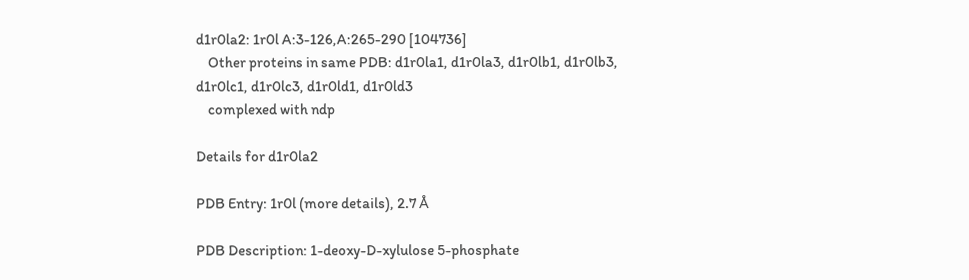d1r0la2: 1r0l A:3-126,A:265-290 [104736]
    Other proteins in same PDB: d1r0la1, d1r0la3, d1r0lb1, d1r0lb3, d1r0lc1, d1r0lc3, d1r0ld1, d1r0ld3
    complexed with ndp

Details for d1r0la2

PDB Entry: 1r0l (more details), 2.7 Å

PDB Description: 1-deoxy-D-xylulose 5-phosphate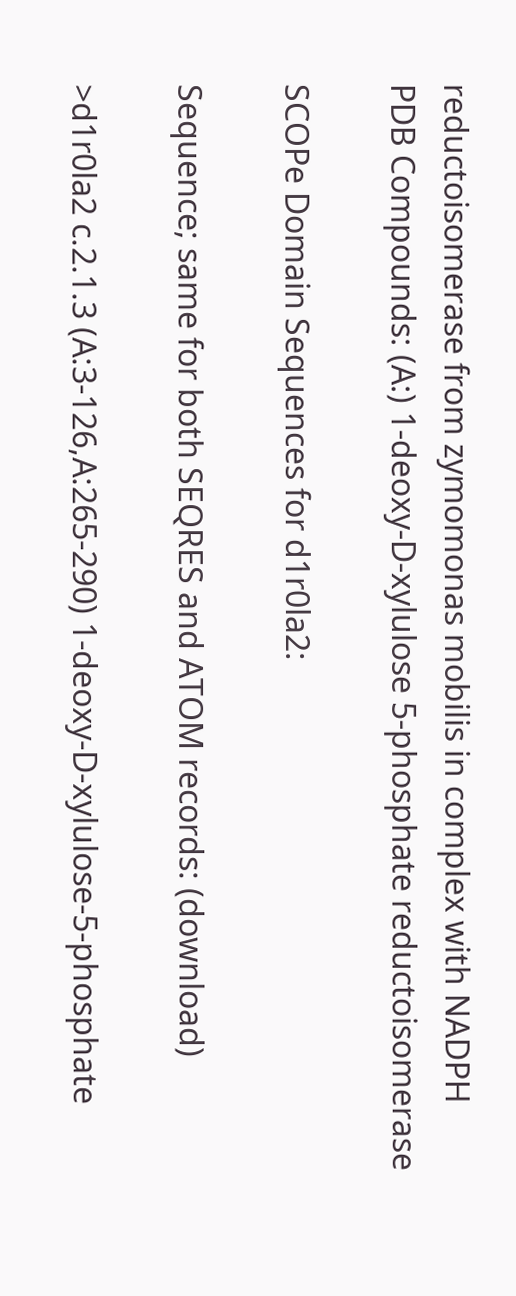reductoisomerase from zymomonas mobilis in complex with NADPH
PDB Compounds: (A:) 1-deoxy-D-xylulose 5-phosphate reductoisomerase

SCOPe Domain Sequences for d1r0la2:

Sequence; same for both SEQRES and ATOM records: (download)

>d1r0la2 c.2.1.3 (A:3-126,A:265-290) 1-deoxy-D-xylulose-5-phosphate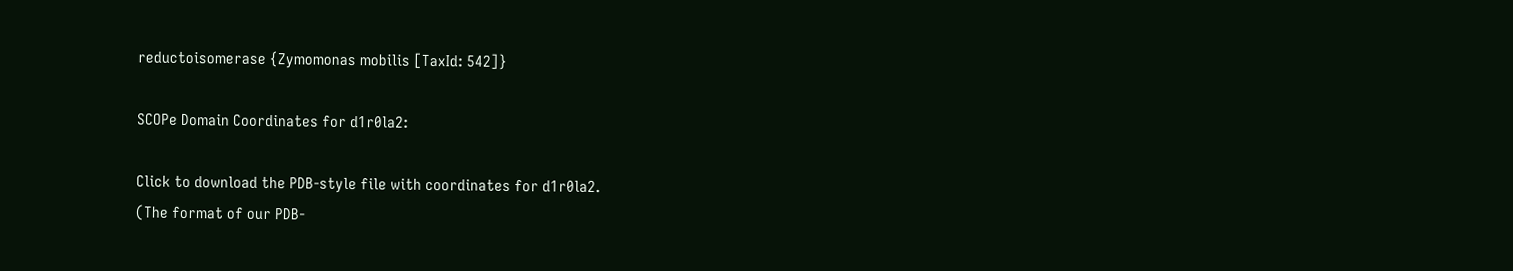reductoisomerase {Zymomonas mobilis [TaxId: 542]}

SCOPe Domain Coordinates for d1r0la2:

Click to download the PDB-style file with coordinates for d1r0la2.
(The format of our PDB-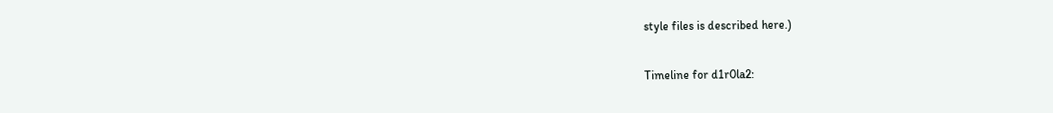style files is described here.)

Timeline for d1r0la2: